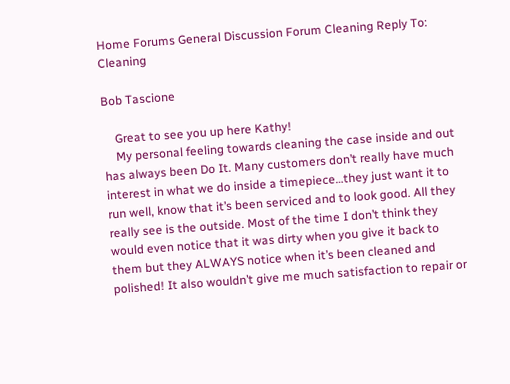Home Forums General Discussion Forum Cleaning Reply To: Cleaning

Bob Tascione

    Great to see you up here Kathy!
    My personal feeling towards cleaning the case inside and out has always been Do It. Many customers don’t really have much interest in what we do inside a timepiece…they just want it to run well, know that it’s been serviced and to look good. All they really see is the outside. Most of the time I don’t think they would even notice that it was dirty when you give it back to them but they ALWAYS notice when it’s been cleaned and polished! It also wouldn’t give me much satisfaction to repair or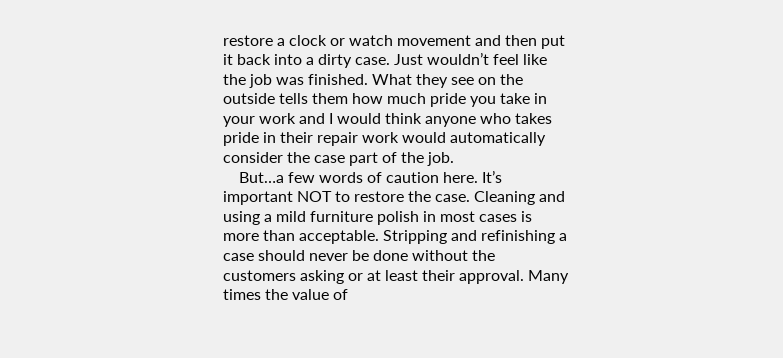restore a clock or watch movement and then put it back into a dirty case. Just wouldn’t feel like the job was finished. What they see on the outside tells them how much pride you take in your work and I would think anyone who takes pride in their repair work would automatically consider the case part of the job.
    But…a few words of caution here. It’s important NOT to restore the case. Cleaning and using a mild furniture polish in most cases is more than acceptable. Stripping and refinishing a case should never be done without the customers asking or at least their approval. Many times the value of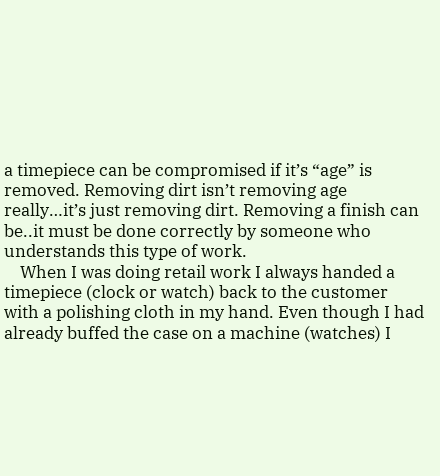a timepiece can be compromised if it’s “age” is removed. Removing dirt isn’t removing age really…it’s just removing dirt. Removing a finish can be..it must be done correctly by someone who understands this type of work.
    When I was doing retail work I always handed a timepiece (clock or watch) back to the customer with a polishing cloth in my hand. Even though I had already buffed the case on a machine (watches) I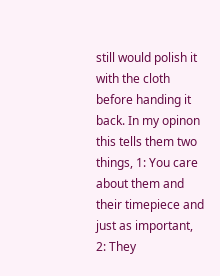still would polish it with the cloth before handing it back. In my opinon this tells them two things, 1: You care about them and their timepiece and just as important, 2: They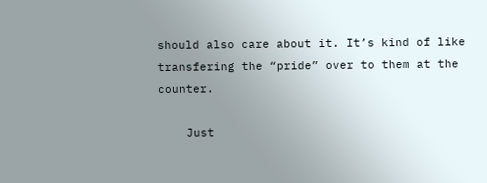should also care about it. It’s kind of like transfering the “pride” over to them at the counter.

    Just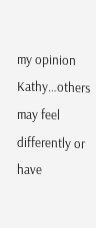my opinion Kathy…others may feel differently or have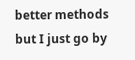better methods but I just go by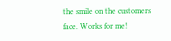the smile on the customers face. Works for me!